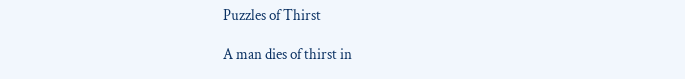Puzzles of Thirst

A man dies of thirst in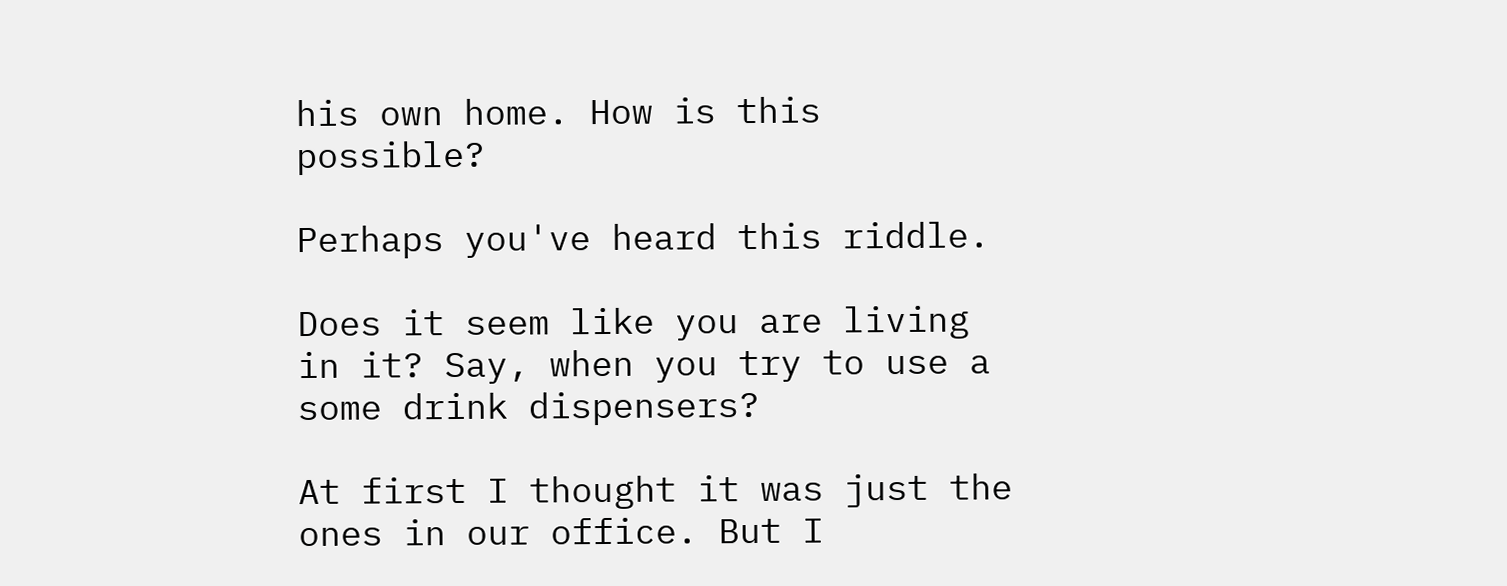his own home. How is this possible?

Perhaps you've heard this riddle.

Does it seem like you are living in it? Say, when you try to use a some drink dispensers?

At first I thought it was just the ones in our office. But I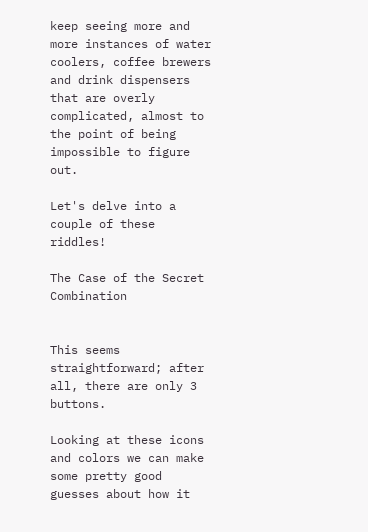keep seeing more and more instances of water coolers, coffee brewers and drink dispensers that are overly complicated, almost to the point of being impossible to figure out.

Let's delve into a couple of these riddles!

The Case of the Secret Combination


This seems straightforward; after all, there are only 3 buttons.

Looking at these icons and colors we can make some pretty good guesses about how it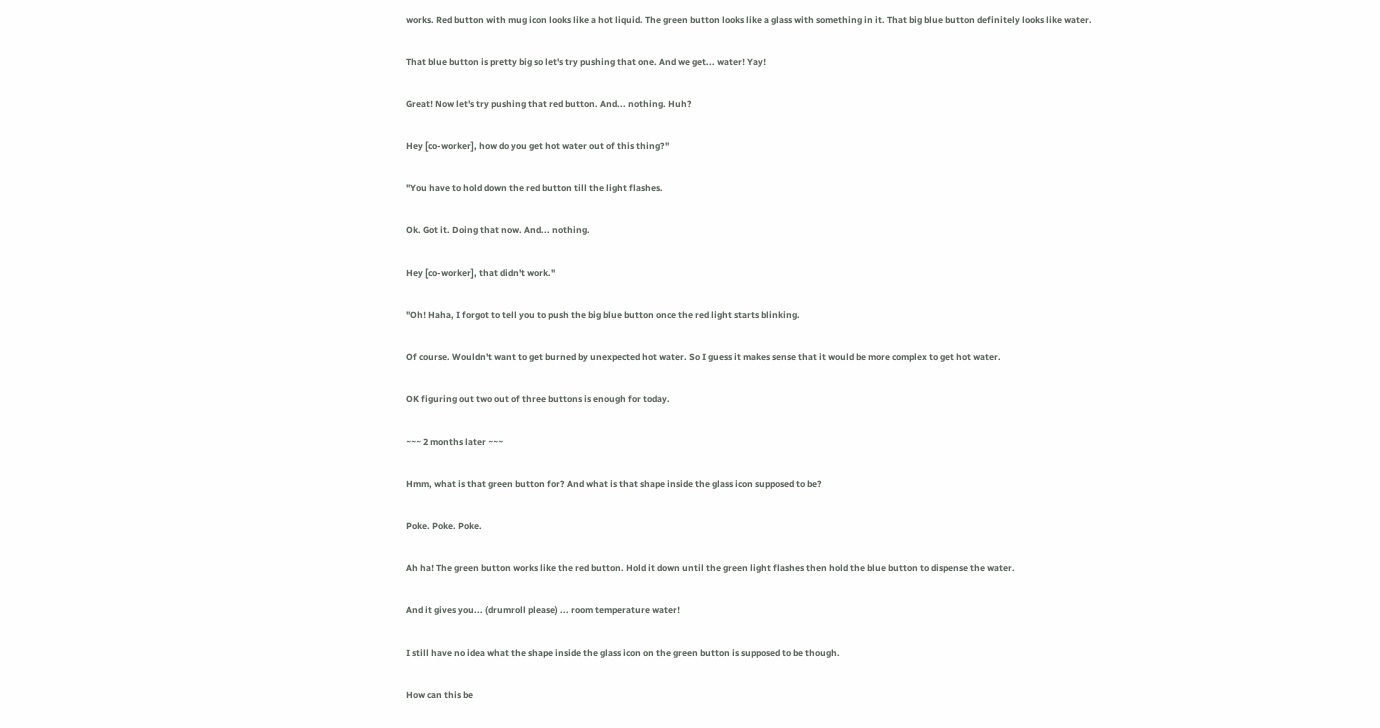works. Red button with mug icon looks like a hot liquid. The green button looks like a glass with something in it. That big blue button definitely looks like water.

That blue button is pretty big so let's try pushing that one. And we get... water! Yay!

Great! Now let's try pushing that red button. And... nothing. Huh?

Hey [co-worker], how do you get hot water out of this thing?"

"You have to hold down the red button till the light flashes.

Ok. Got it. Doing that now. And... nothing.

Hey [co-worker], that didn't work."

"Oh! Haha, I forgot to tell you to push the big blue button once the red light starts blinking.

Of course. Wouldn't want to get burned by unexpected hot water. So I guess it makes sense that it would be more complex to get hot water.

OK figuring out two out of three buttons is enough for today.

~~~ 2 months later ~~~

Hmm, what is that green button for? And what is that shape inside the glass icon supposed to be?

Poke. Poke. Poke.

Ah ha! The green button works like the red button. Hold it down until the green light flashes then hold the blue button to dispense the water.

And it gives you... (drumroll please) ... room temperature water!

I still have no idea what the shape inside the glass icon on the green button is supposed to be though.

How can this be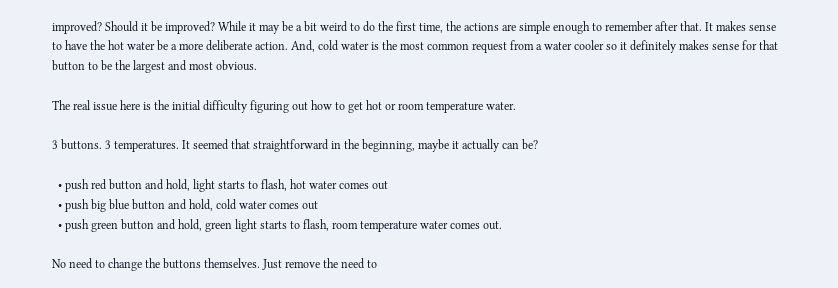improved? Should it be improved? While it may be a bit weird to do the first time, the actions are simple enough to remember after that. It makes sense to have the hot water be a more deliberate action. And, cold water is the most common request from a water cooler so it definitely makes sense for that button to be the largest and most obvious.

The real issue here is the initial difficulty figuring out how to get hot or room temperature water.

3 buttons. 3 temperatures. It seemed that straightforward in the beginning, maybe it actually can be?

  • push red button and hold, light starts to flash, hot water comes out
  • push big blue button and hold, cold water comes out
  • push green button and hold, green light starts to flash, room temperature water comes out.

No need to change the buttons themselves. Just remove the need to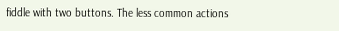fiddle with two buttons. The less common actions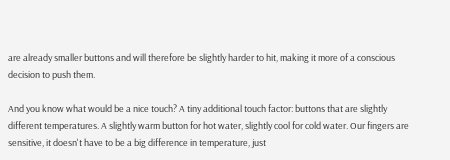are already smaller buttons and will therefore be slightly harder to hit, making it more of a conscious decision to push them.

And you know what would be a nice touch? A tiny additional touch factor: buttons that are slightly different temperatures. A slightly warm button for hot water, slightly cool for cold water. Our fingers are sensitive, it doesn't have to be a big difference in temperature, just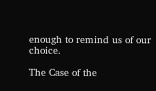enough to remind us of our choice.

The Case of the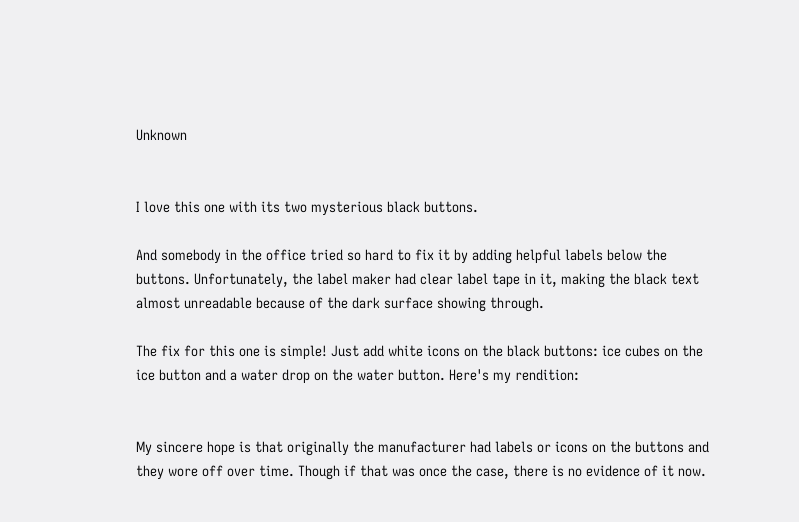Unknown


I love this one with its two mysterious black buttons.

And somebody in the office tried so hard to fix it by adding helpful labels below the buttons. Unfortunately, the label maker had clear label tape in it, making the black text almost unreadable because of the dark surface showing through.

The fix for this one is simple! Just add white icons on the black buttons: ice cubes on the ice button and a water drop on the water button. Here's my rendition:


My sincere hope is that originally the manufacturer had labels or icons on the buttons and they wore off over time. Though if that was once the case, there is no evidence of it now.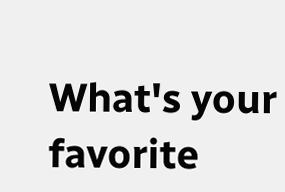What's your favorite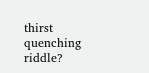thirst quenching riddle?